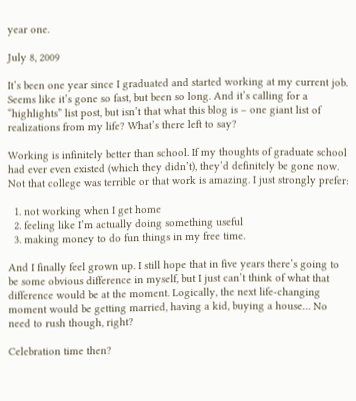year one.

July 8, 2009

It’s been one year since I graduated and started working at my current job. Seems like it’s gone so fast, but been so long. And it’s calling for a “highlights” list post, but isn’t that what this blog is – one giant list of realizations from my life? What’s there left to say?

Working is infinitely better than school. If my thoughts of graduate school had ever even existed (which they didn’t), they’d definitely be gone now. Not that college was terrible or that work is amazing. I just strongly prefer:

  1. not working when I get home
  2. feeling like I’m actually doing something useful
  3. making money to do fun things in my free time.

And I finally feel grown up. I still hope that in five years there’s going to be some obvious difference in myself, but I just can’t think of what that difference would be at the moment. Logically, the next life-changing moment would be getting married, having a kid, buying a house… No need to rush though, right?

Celebration time then?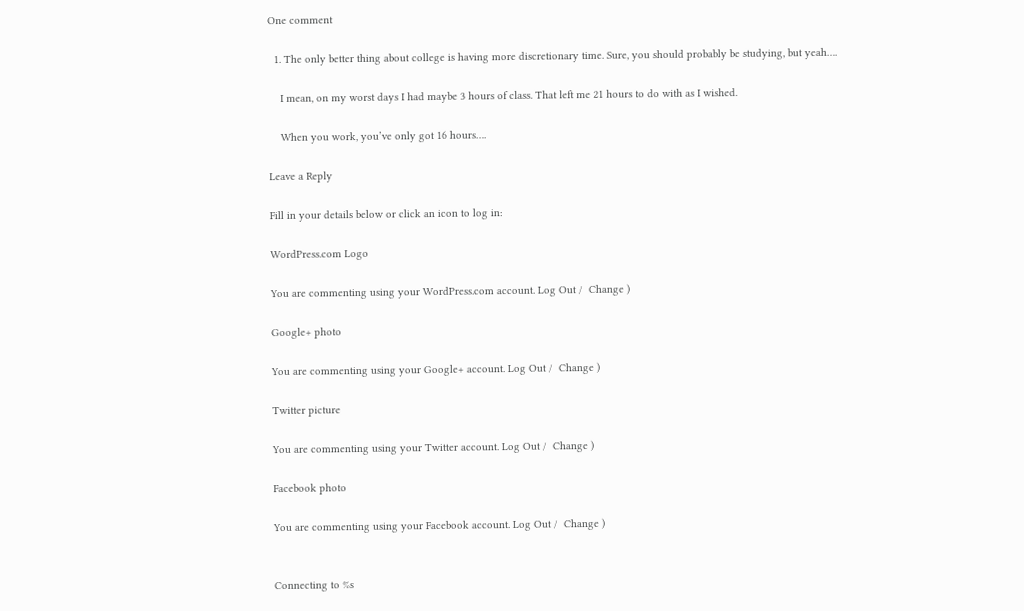One comment

  1. The only better thing about college is having more discretionary time. Sure, you should probably be studying, but yeah….

    I mean, on my worst days I had maybe 3 hours of class. That left me 21 hours to do with as I wished.

    When you work, you’ve only got 16 hours….

Leave a Reply

Fill in your details below or click an icon to log in:

WordPress.com Logo

You are commenting using your WordPress.com account. Log Out /  Change )

Google+ photo

You are commenting using your Google+ account. Log Out /  Change )

Twitter picture

You are commenting using your Twitter account. Log Out /  Change )

Facebook photo

You are commenting using your Facebook account. Log Out /  Change )


Connecting to %s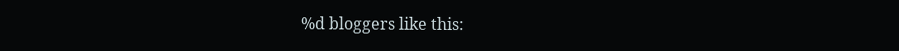%d bloggers like this: